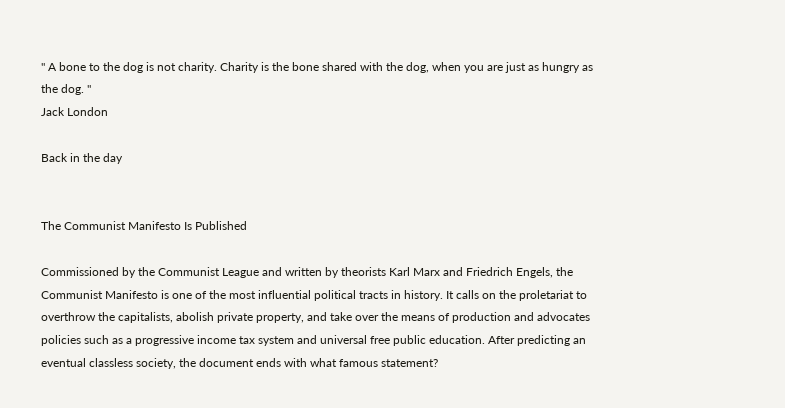" A bone to the dog is not charity. Charity is the bone shared with the dog, when you are just as hungry as the dog. "
Jack London

Back in the day


The Communist Manifesto Is Published

Commissioned by the Communist League and written by theorists Karl Marx and Friedrich Engels, the Communist Manifesto is one of the most influential political tracts in history. It calls on the proletariat to overthrow the capitalists, abolish private property, and take over the means of production and advocates policies such as a progressive income tax system and universal free public education. After predicting an eventual classless society, the document ends with what famous statement?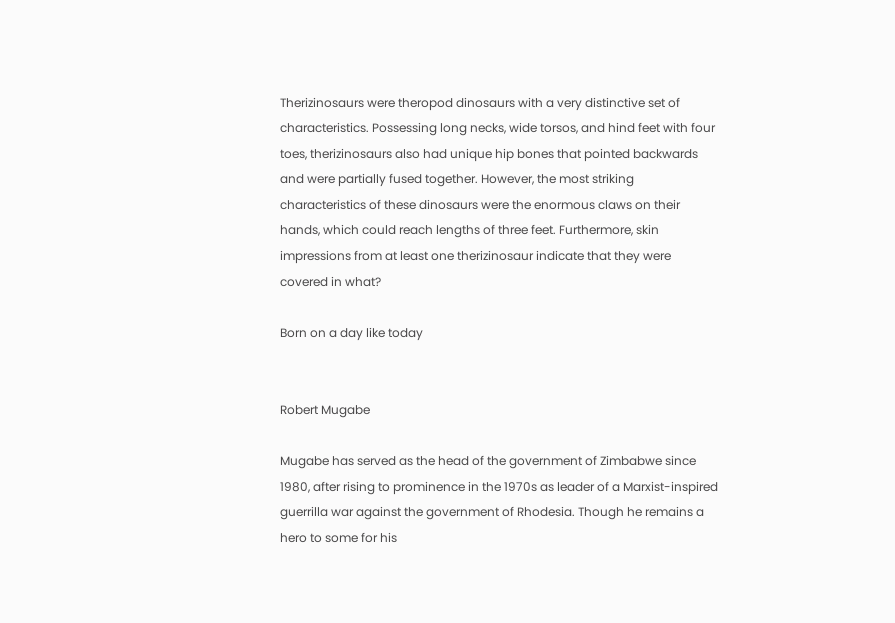Therizinosaurs were theropod dinosaurs with a very distinctive set of characteristics. Possessing long necks, wide torsos, and hind feet with four toes, therizinosaurs also had unique hip bones that pointed backwards and were partially fused together. However, the most striking characteristics of these dinosaurs were the enormous claws on their hands, which could reach lengths of three feet. Furthermore, skin impressions from at least one therizinosaur indicate that they were covered in what?

Born on a day like today


Robert Mugabe

Mugabe has served as the head of the government of Zimbabwe since 1980, after rising to prominence in the 1970s as leader of a Marxist-inspired guerrilla war against the government of Rhodesia. Though he remains a hero to some for his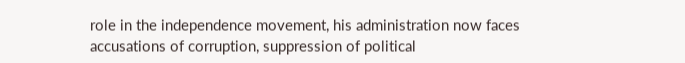role in the independence movement, his administration now faces accusations of corruption, suppression of political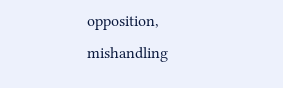opposition, mishandling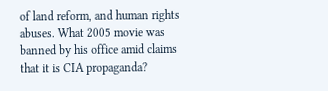of land reform, and human rights abuses. What 2005 movie was banned by his office amid claims that it is CIA propaganda?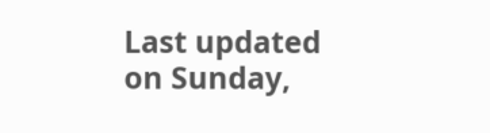Last updated on Sunday,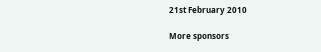21st February 2010

More sponsors